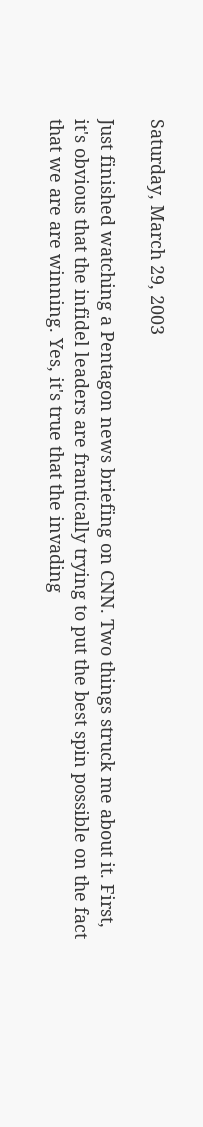Saturday, March 29, 2003

Just finished watching a Pentagon news briefing on CNN. Two things struck me about it. First, it's obvious that the infidel leaders are frantically trying to put the best spin possible on the fact that we are are winning. Yes, it's true that the invading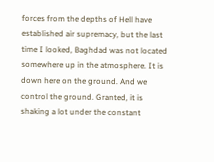forces from the depths of Hell have established air supremacy, but the last time I looked, Baghdad was not located somewhere up in the atmosphere. It is down here on the ground. And we control the ground. Granted, it is shaking a lot under the constant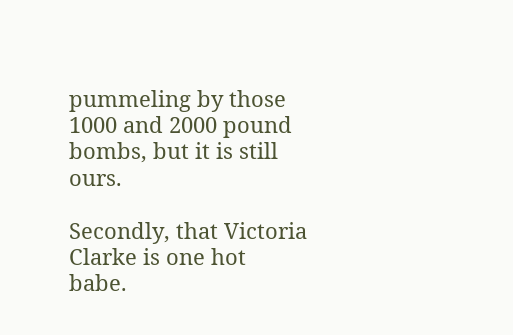pummeling by those 1000 and 2000 pound bombs, but it is still ours.

Secondly, that Victoria Clarke is one hot babe.